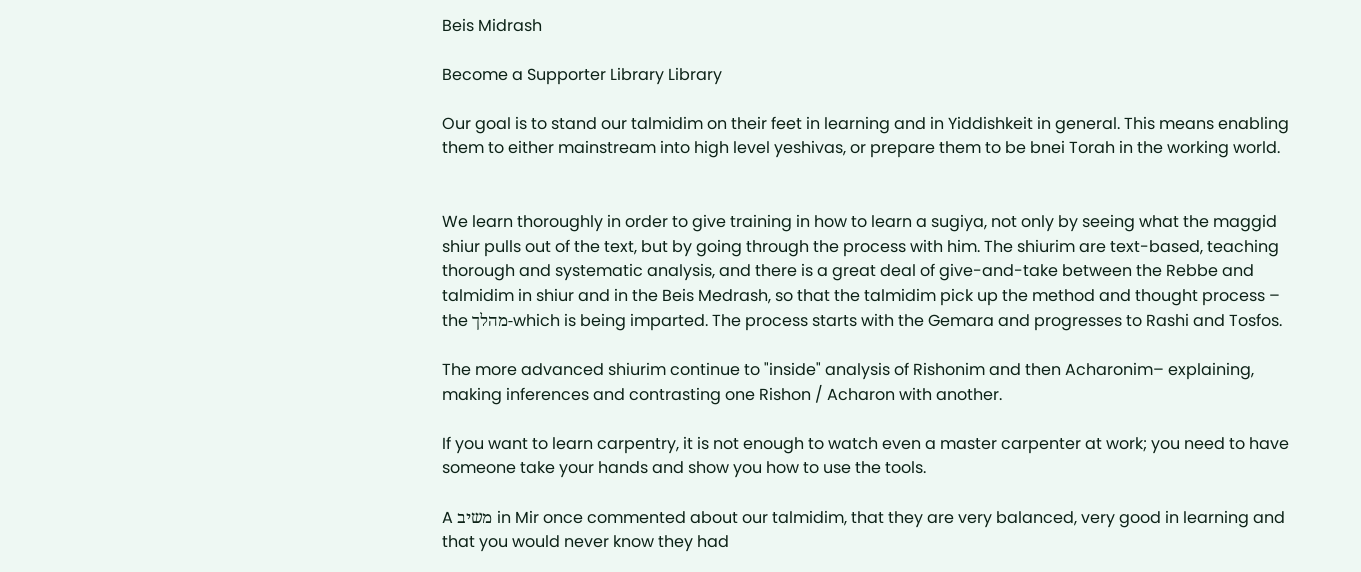Beis Midrash

Become a Supporter Library Library

Our goal is to stand our talmidim on their feet in learning and in Yiddishkeit in general. This means enabling them to either mainstream into high level yeshivas, or prepare them to be bnei Torah in the working world.


We learn thoroughly in order to give training in how to learn a sugiya, not only by seeing what the maggid shiur pulls out of the text, but by going through the process with him. The shiurim are text-based, teaching thorough and systematic analysis, and there is a great deal of give-and-take between the Rebbe and talmidim in shiur and in the Beis Medrash, so that the talmidim pick up the method and thought process – the מהלך-which is being imparted. The process starts with the Gemara and progresses to Rashi and Tosfos.

The more advanced shiurim continue to "inside" analysis of Rishonim and then Acharonim– explaining, making inferences and contrasting one Rishon / Acharon with another.

If you want to learn carpentry, it is not enough to watch even a master carpenter at work; you need to have someone take your hands and show you how to use the tools.

A משיב in Mir once commented about our talmidim, that they are very balanced, very good in learning and that you would never know they had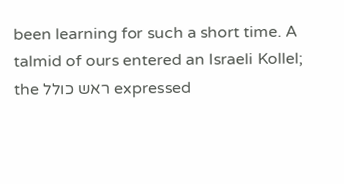been learning for such a short time. A talmid of ours entered an Israeli Kollel; the ראש כולל expressed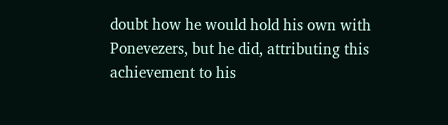doubt how he would hold his own with Ponevezers, but he did, attributing this achievement to his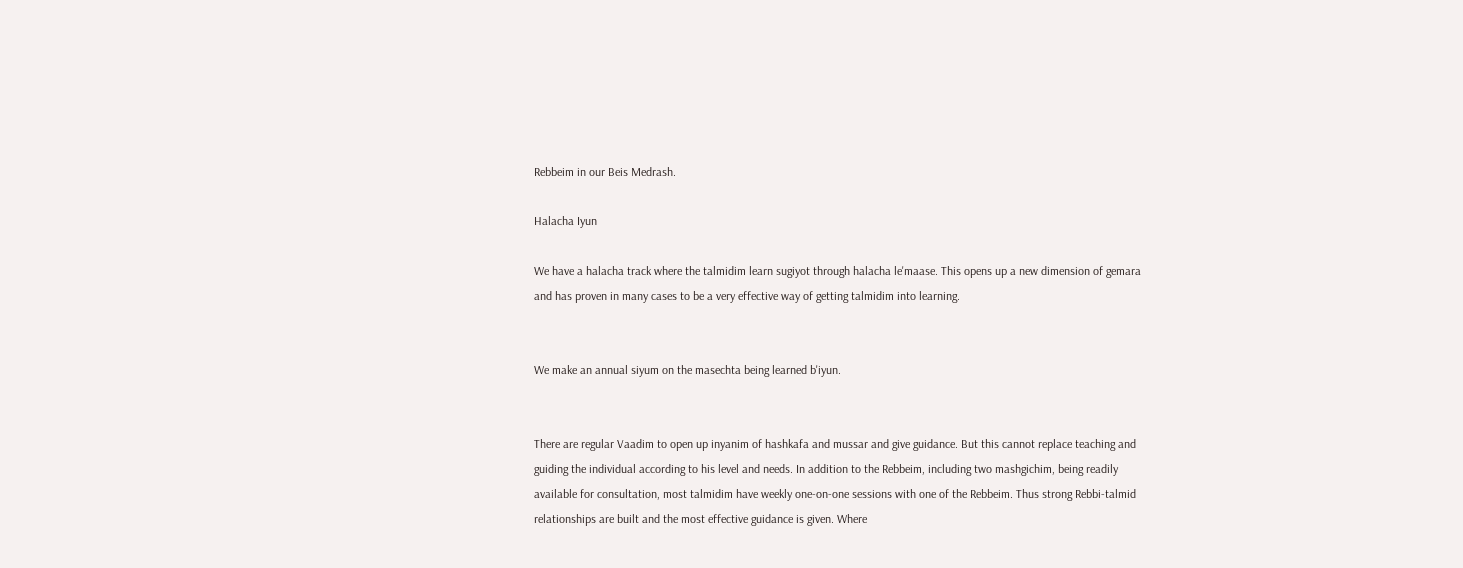Rebbeim in our Beis Medrash.

Halacha Iyun

We have a halacha track where the talmidim learn sugiyot through halacha le'maase. This opens up a new dimension of gemara and has proven in many cases to be a very effective way of getting talmidim into learning.


We make an annual siyum on the masechta being learned b'iyun.


There are regular Vaadim to open up inyanim of hashkafa and mussar and give guidance. But this cannot replace teaching and guiding the individual according to his level and needs. In addition to the Rebbeim, including two mashgichim, being readily available for consultation, most talmidim have weekly one-on-one sessions with one of the Rebbeim. Thus strong Rebbi-talmid relationships are built and the most effective guidance is given. Where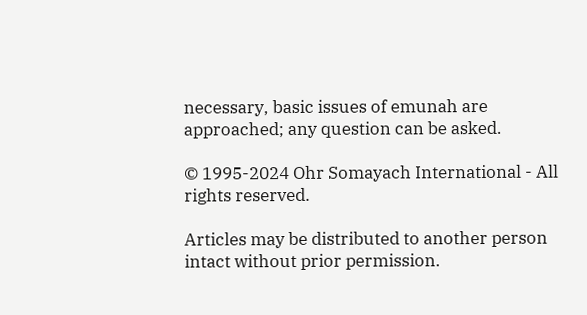necessary, basic issues of emunah are approached; any question can be asked.

© 1995-2024 Ohr Somayach International - All rights reserved.

Articles may be distributed to another person intact without prior permission.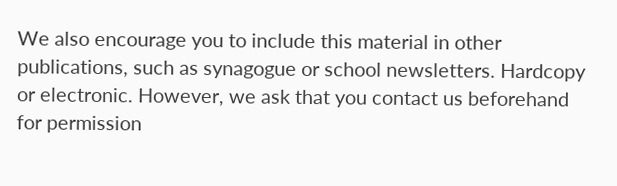We also encourage you to include this material in other publications, such as synagogue or school newsletters. Hardcopy or electronic. However, we ask that you contact us beforehand for permission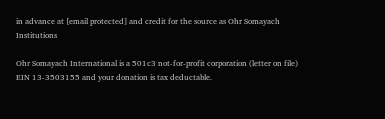in advance at [email protected] and credit for the source as Ohr Somayach Institutions

Ohr Somayach International is a 501c3 not-for-profit corporation (letter on file) EIN 13-3503155 and your donation is tax deductable.